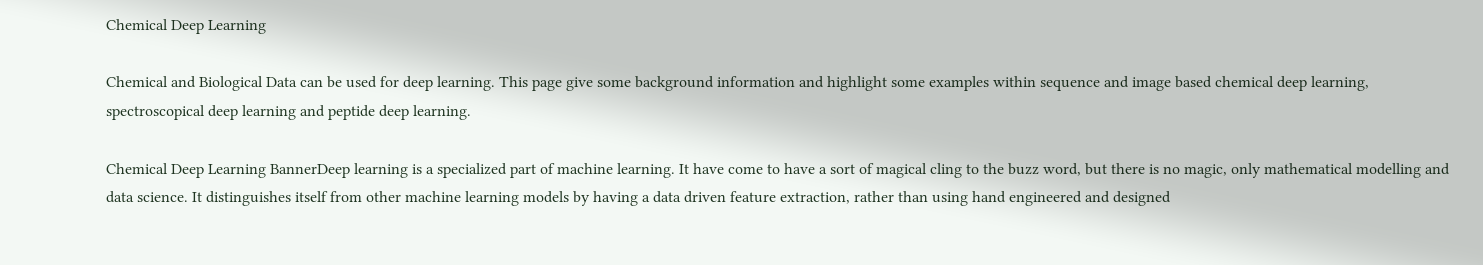Chemical Deep Learning

Chemical and Biological Data can be used for deep learning. This page give some background information and highlight some examples within sequence and image based chemical deep learning, spectroscopical deep learning and peptide deep learning.

Chemical Deep Learning BannerDeep learning is a specialized part of machine learning. It have come to have a sort of magical cling to the buzz word, but there is no magic, only mathematical modelling and data science. It distinguishes itself from other machine learning models by having a data driven feature extraction, rather than using hand engineered and designed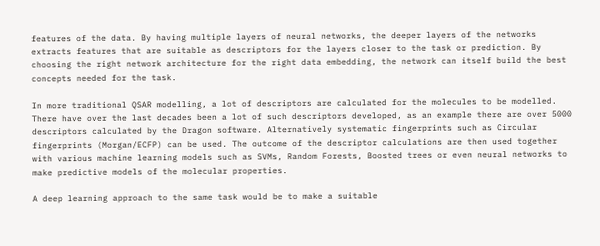features of the data. By having multiple layers of neural networks, the deeper layers of the networks extracts features that are suitable as descriptors for the layers closer to the task or prediction. By choosing the right network architecture for the right data embedding, the network can itself build the best concepts needed for the task.

In more traditional QSAR modelling, a lot of descriptors are calculated for the molecules to be modelled. There have over the last decades been a lot of such descriptors developed, as an example there are over 5000 descriptors calculated by the Dragon software. Alternatively systematic fingerprints such as Circular fingerprints (Morgan/ECFP) can be used. The outcome of the descriptor calculations are then used together with various machine learning models such as SVMs, Random Forests, Boosted trees or even neural networks to make predictive models of the molecular properties.

A deep learning approach to the same task would be to make a suitable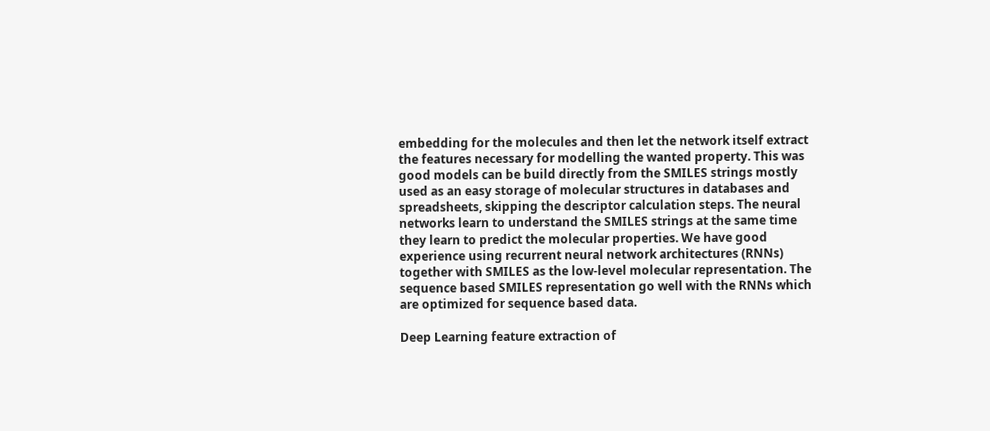embedding for the molecules and then let the network itself extract the features necessary for modelling the wanted property. This was good models can be build directly from the SMILES strings mostly used as an easy storage of molecular structures in databases and spreadsheets, skipping the descriptor calculation steps. The neural networks learn to understand the SMILES strings at the same time they learn to predict the molecular properties. We have good experience using recurrent neural network architectures (RNNs) together with SMILES as the low-level molecular representation. The sequence based SMILES representation go well with the RNNs which are optimized for sequence based data.

Deep Learning feature extraction of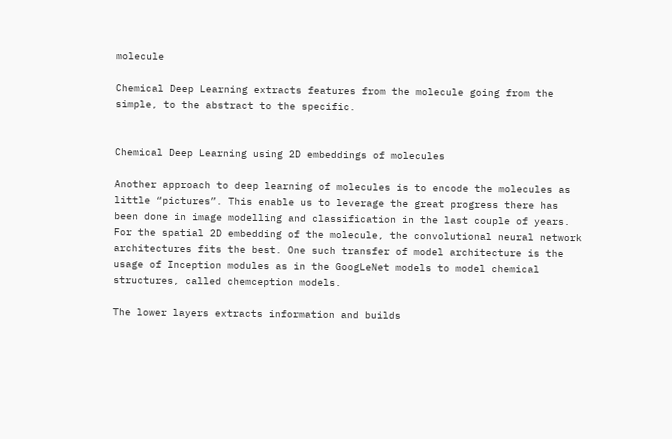molecule

Chemical Deep Learning extracts features from the molecule going from the simple, to the abstract to the specific.


Chemical Deep Learning using 2D embeddings of molecules

Another approach to deep learning of molecules is to encode the molecules as little “pictures”. This enable us to leverage the great progress there has been done in image modelling and classification in the last couple of years. For the spatial 2D embedding of the molecule, the convolutional neural network architectures fits the best. One such transfer of model architecture is the usage of Inception modules as in the GoogLeNet models to model chemical structures, called chemception models.

The lower layers extracts information and builds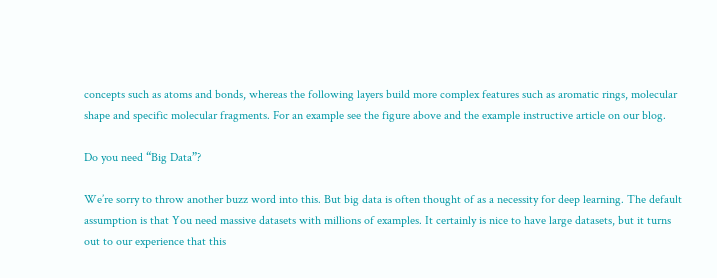concepts such as atoms and bonds, whereas the following layers build more complex features such as aromatic rings, molecular shape and specific molecular fragments. For an example see the figure above and the example instructive article on our blog.

Do you need “Big Data”?

We’re sorry to throw another buzz word into this. But big data is often thought of as a necessity for deep learning. The default assumption is that You need massive datasets with millions of examples. It certainly is nice to have large datasets, but it turns out to our experience that this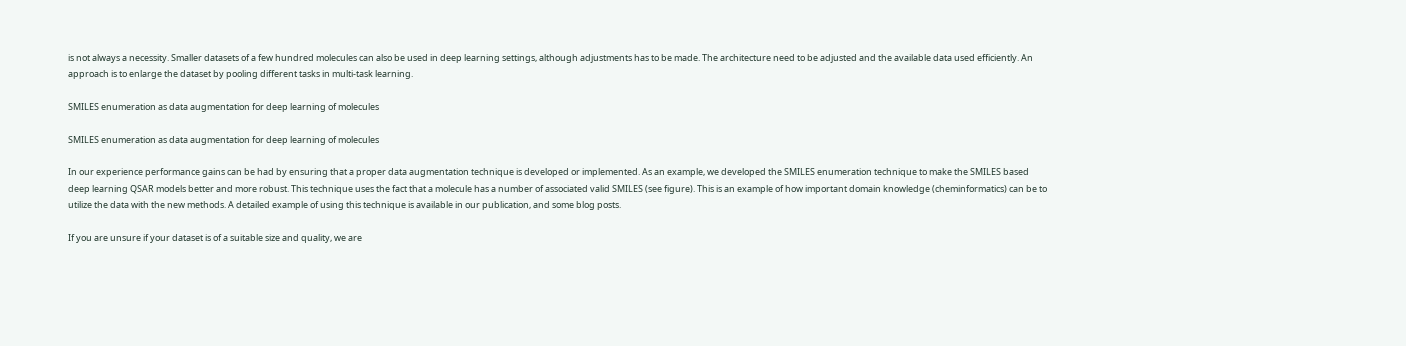is not always a necessity. Smaller datasets of a few hundred molecules can also be used in deep learning settings, although adjustments has to be made. The architecture need to be adjusted and the available data used efficiently. An approach is to enlarge the dataset by pooling different tasks in multi-task learning.

SMILES enumeration as data augmentation for deep learning of molecules

SMILES enumeration as data augmentation for deep learning of molecules

In our experience performance gains can be had by ensuring that a proper data augmentation technique is developed or implemented. As an example, we developed the SMILES enumeration technique to make the SMILES based deep learning QSAR models better and more robust. This technique uses the fact that a molecule has a number of associated valid SMILES (see figure). This is an example of how important domain knowledge (cheminformatics) can be to utilize the data with the new methods. A detailed example of using this technique is available in our publication, and some blog posts.

If you are unsure if your dataset is of a suitable size and quality, we are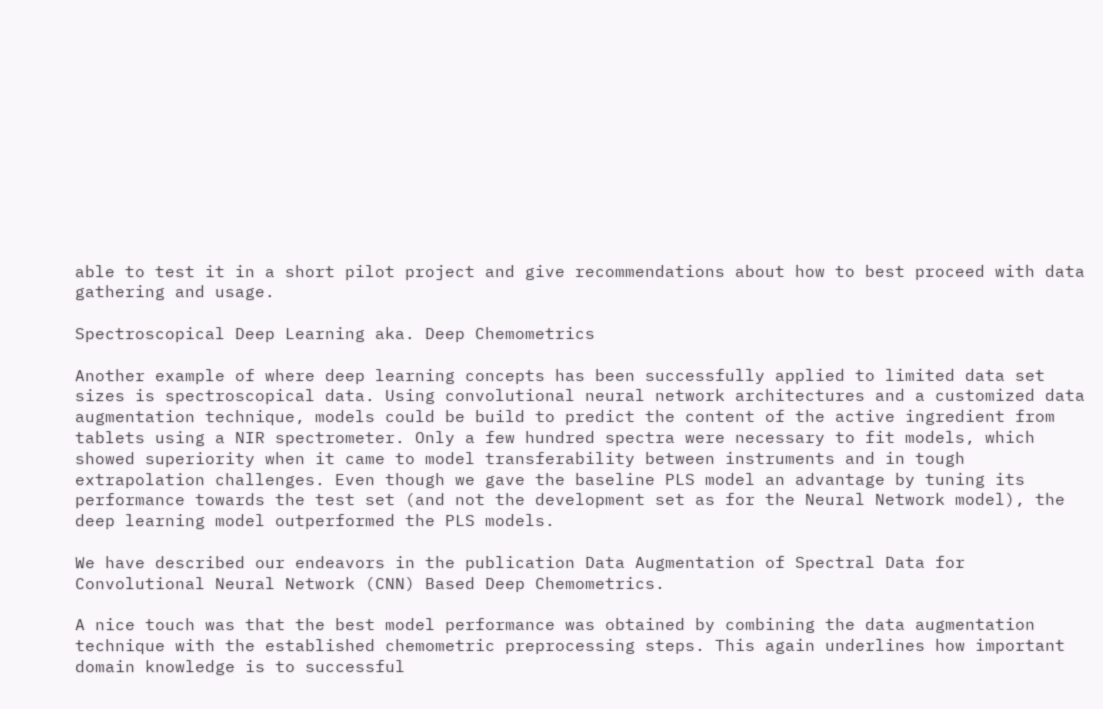able to test it in a short pilot project and give recommendations about how to best proceed with data gathering and usage.

Spectroscopical Deep Learning aka. Deep Chemometrics

Another example of where deep learning concepts has been successfully applied to limited data set sizes is spectroscopical data. Using convolutional neural network architectures and a customized data augmentation technique, models could be build to predict the content of the active ingredient from tablets using a NIR spectrometer. Only a few hundred spectra were necessary to fit models, which showed superiority when it came to model transferability between instruments and in tough extrapolation challenges. Even though we gave the baseline PLS model an advantage by tuning its performance towards the test set (and not the development set as for the Neural Network model), the deep learning model outperformed the PLS models.

We have described our endeavors in the publication Data Augmentation of Spectral Data for Convolutional Neural Network (CNN) Based Deep Chemometrics.

A nice touch was that the best model performance was obtained by combining the data augmentation technique with the established chemometric preprocessing steps. This again underlines how important domain knowledge is to successful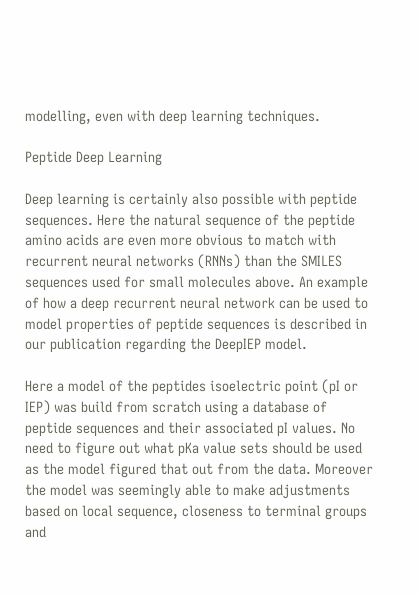modelling, even with deep learning techniques.

Peptide Deep Learning

Deep learning is certainly also possible with peptide sequences. Here the natural sequence of the peptide amino acids are even more obvious to match with recurrent neural networks (RNNs) than the SMILES sequences used for small molecules above. An example of how a deep recurrent neural network can be used to model properties of peptide sequences is described in our publication regarding the DeepIEP model.

Here a model of the peptides isoelectric point (pI or IEP) was build from scratch using a database of peptide sequences and their associated pI values. No need to figure out what pKa value sets should be used as the model figured that out from the data. Moreover the model was seemingly able to make adjustments based on local sequence, closeness to terminal groups and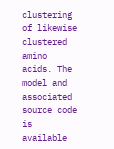clustering of likewise clustered amino acids. The model and associated source code is available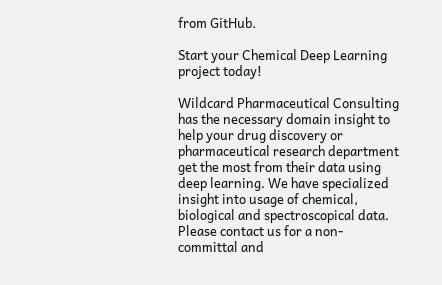from GitHub.

Start your Chemical Deep Learning project today!

Wildcard Pharmaceutical Consulting has the necessary domain insight to help your drug discovery or pharmaceutical research department get the most from their data using deep learning. We have specialized insight into usage of chemical, biological and spectroscopical data. Please contact us for a non-committal and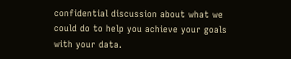confidential discussion about what we could do to help you achieve your goals with your data.